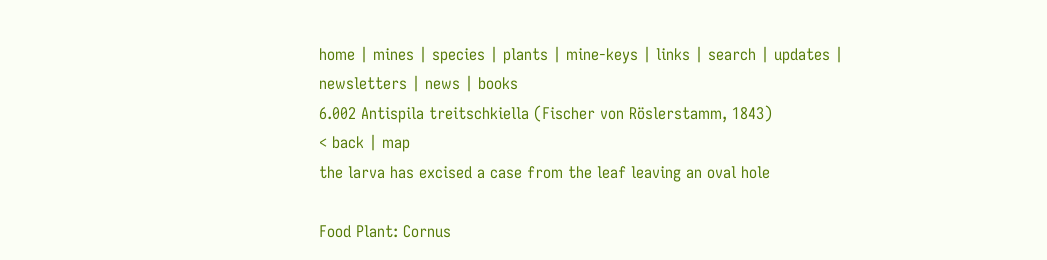home | mines | species | plants | mine-keys | links | search | updates | newsletters | news | books
6.002 Antispila treitschkiella (Fischer von Röslerstamm, 1843)
< back | map
the larva has excised a case from the leaf leaving an oval hole

Food Plant: Cornus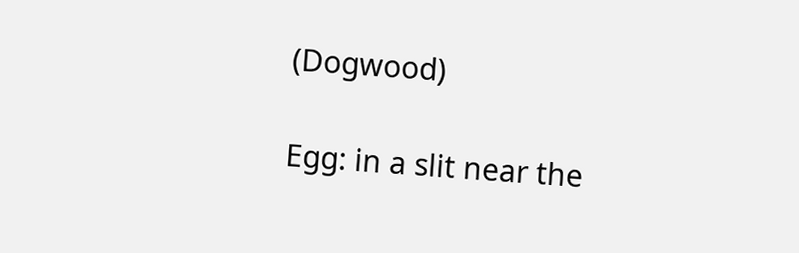(Dogwood)

Egg: in a slit near the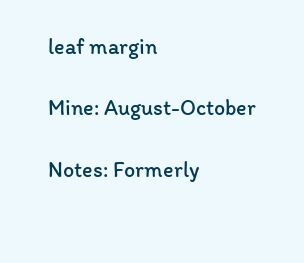leaf margin

Mine: August-October

Notes: Formerly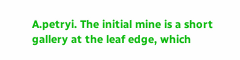A.petryi. The initial mine is a short gallery at the leaf edge, which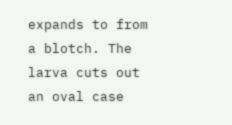expands to from a blotch. The larva cuts out an oval case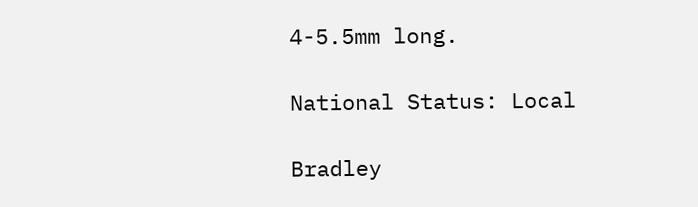4-5.5mm long.

National Status: Local

Bradley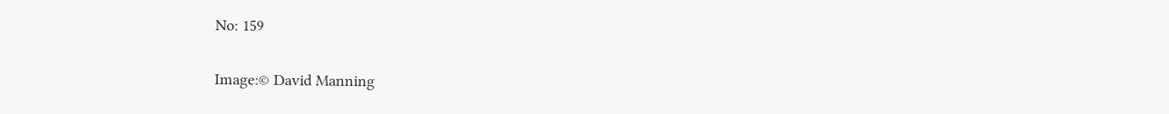No: 159

Image:© David Manning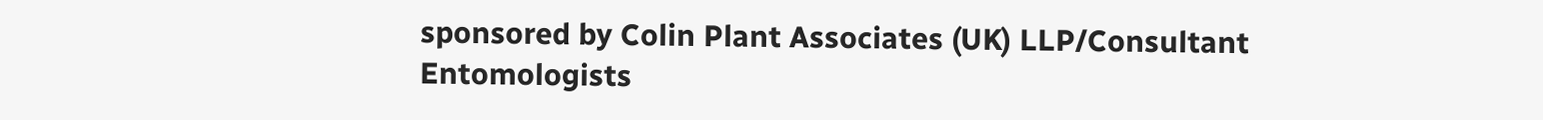sponsored by Colin Plant Associates (UK) LLP/Consultant Entomologists